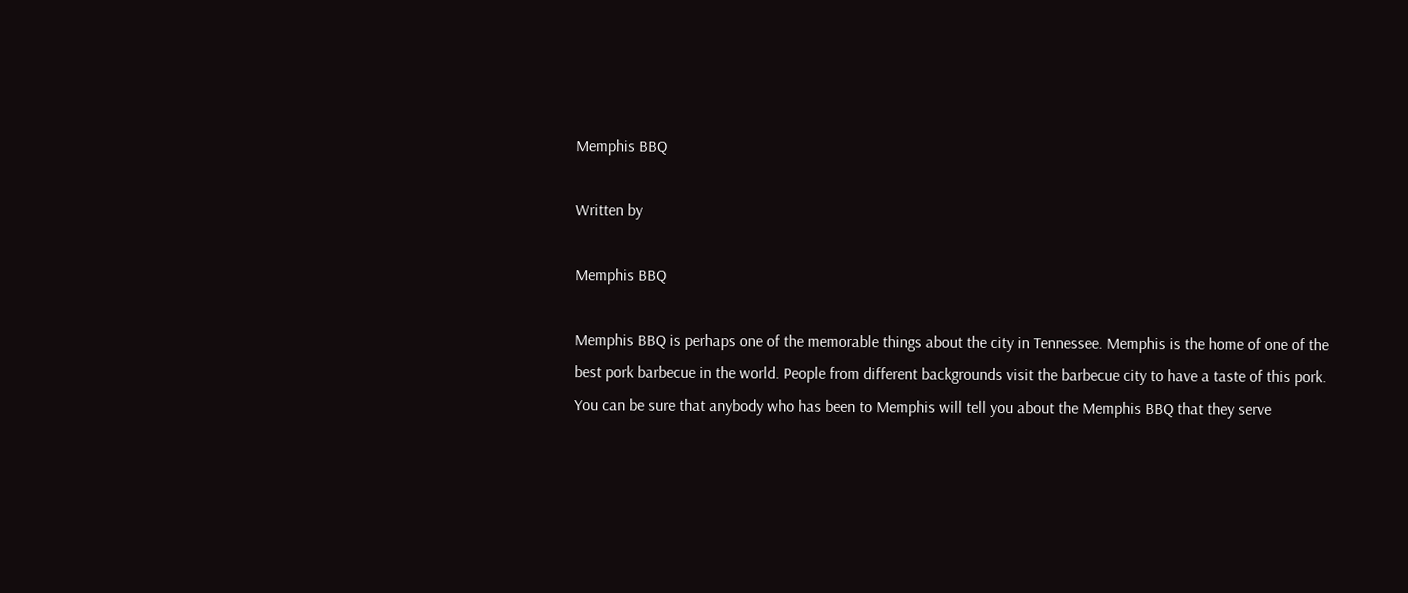Memphis BBQ

Written by

Memphis BBQ

Memphis BBQ is perhaps one of the memorable things about the city in Tennessee. Memphis is the home of one of the best pork barbecue in the world. People from different backgrounds visit the barbecue city to have a taste of this pork. You can be sure that anybody who has been to Memphis will tell you about the Memphis BBQ that they serve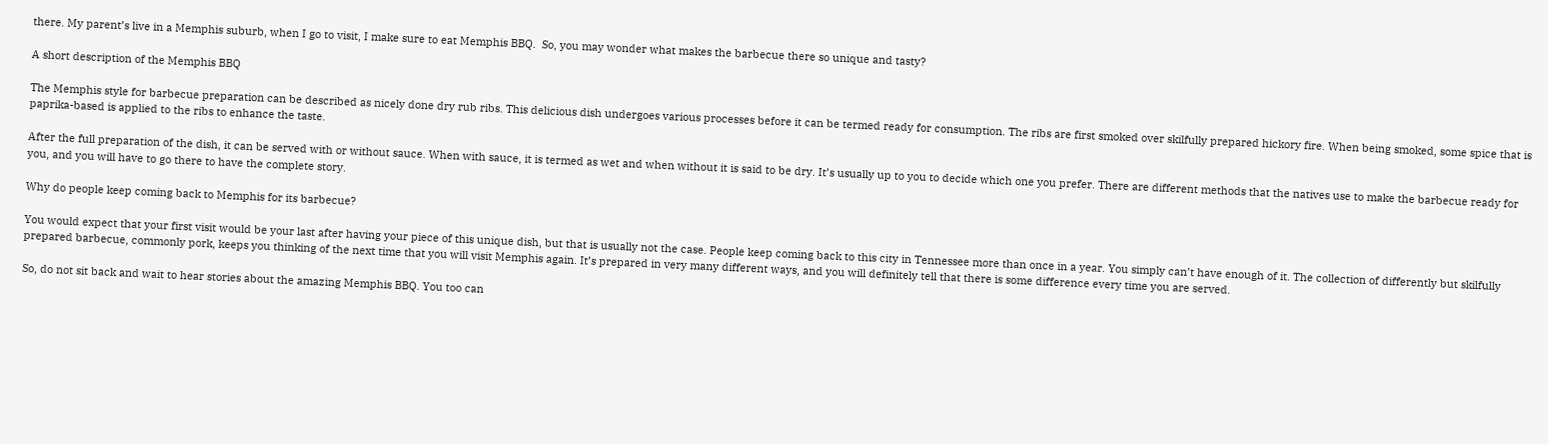there. My parent’s live in a Memphis suburb, when I go to visit, I make sure to eat Memphis BBQ.  So, you may wonder what makes the barbecue there so unique and tasty?

A short description of the Memphis BBQ

The Memphis style for barbecue preparation can be described as nicely done dry rub ribs. This delicious dish undergoes various processes before it can be termed ready for consumption. The ribs are first smoked over skilfully prepared hickory fire. When being smoked, some spice that is paprika-based is applied to the ribs to enhance the taste.

After the full preparation of the dish, it can be served with or without sauce. When with sauce, it is termed as wet and when without it is said to be dry. It’s usually up to you to decide which one you prefer. There are different methods that the natives use to make the barbecue ready for you, and you will have to go there to have the complete story.

Why do people keep coming back to Memphis for its barbecue?

You would expect that your first visit would be your last after having your piece of this unique dish, but that is usually not the case. People keep coming back to this city in Tennessee more than once in a year. You simply can’t have enough of it. The collection of differently but skilfully prepared barbecue, commonly pork, keeps you thinking of the next time that you will visit Memphis again. It’s prepared in very many different ways, and you will definitely tell that there is some difference every time you are served.

So, do not sit back and wait to hear stories about the amazing Memphis BBQ. You too can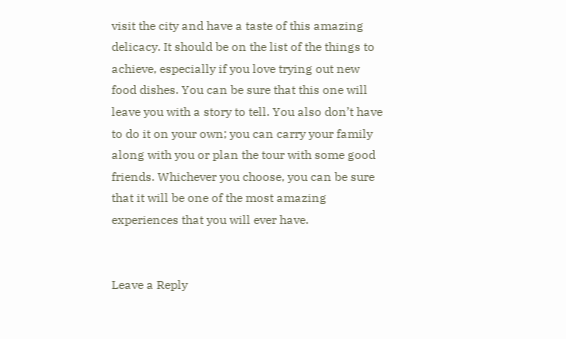visit the city and have a taste of this amazing delicacy. It should be on the list of the things to achieve, especially if you love trying out new food dishes. You can be sure that this one will leave you with a story to tell. You also don’t have to do it on your own; you can carry your family along with you or plan the tour with some good friends. Whichever you choose, you can be sure that it will be one of the most amazing experiences that you will ever have.


Leave a Reply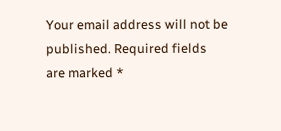Your email address will not be published. Required fields are marked *